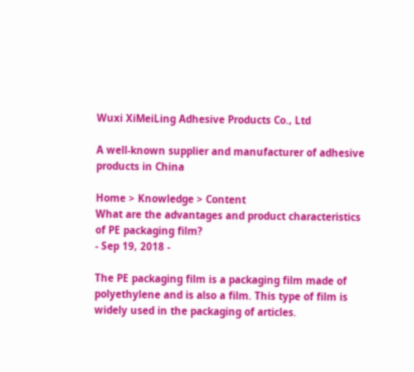Wuxi XiMeiLing Adhesive Products Co., Ltd

A well-known supplier and manufacturer of adhesive products in China

Home > Knowledge > Content
What are the advantages and product characteristics of PE packaging film?
- Sep 19, 2018 -

The PE packaging film is a packaging film made of polyethylene and is also a film. This type of film is widely used in the packaging of articles.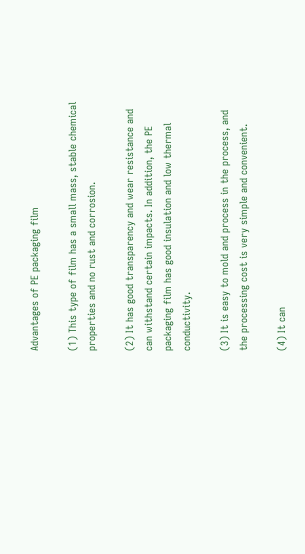Advantages of PE packaging film

(1) This type of film has a small mass, stable chemical properties and no rust and corrosion.

(2) It has good transparency and wear resistance and can withstand certain impacts. In addition, the PE packaging film has good insulation and low thermal conductivity.

(3) It is easy to mold and process in the process, and the processing cost is very simple and convenient.

(4) It can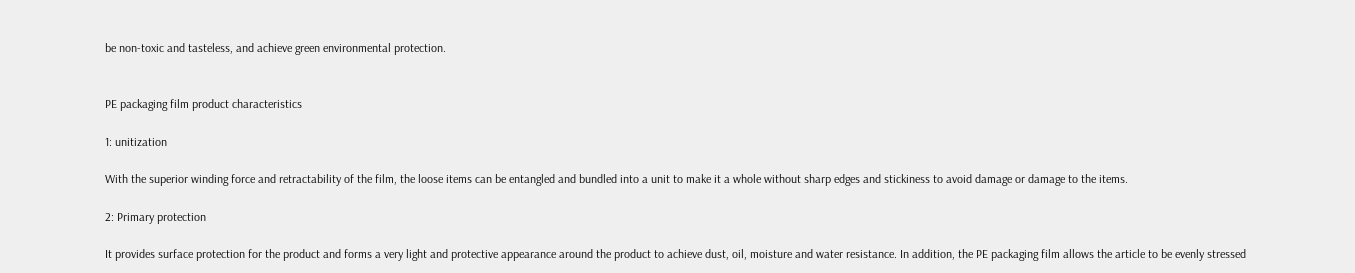be non-toxic and tasteless, and achieve green environmental protection.


PE packaging film product characteristics

1: unitization

With the superior winding force and retractability of the film, the loose items can be entangled and bundled into a unit to make it a whole without sharp edges and stickiness to avoid damage or damage to the items.

2: Primary protection

It provides surface protection for the product and forms a very light and protective appearance around the product to achieve dust, oil, moisture and water resistance. In addition, the PE packaging film allows the article to be evenly stressed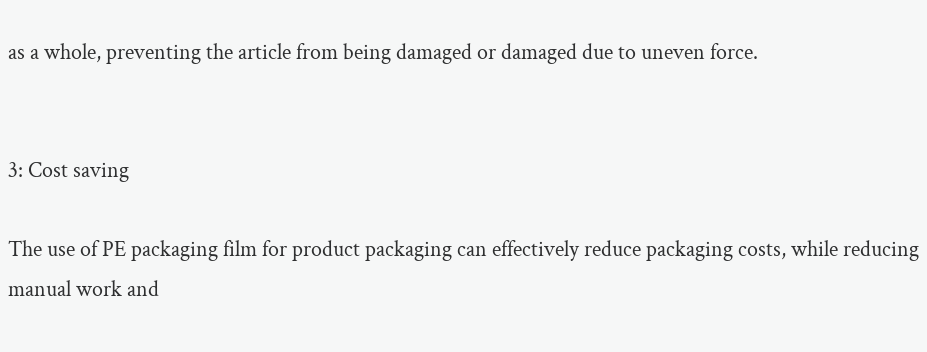as a whole, preventing the article from being damaged or damaged due to uneven force.


3: Cost saving

The use of PE packaging film for product packaging can effectively reduce packaging costs, while reducing manual work and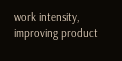work intensity, improving product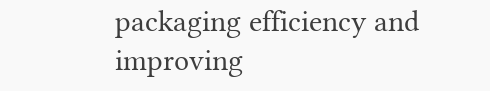packaging efficiency and improving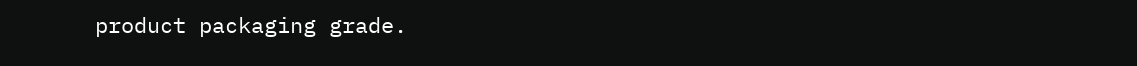product packaging grade.